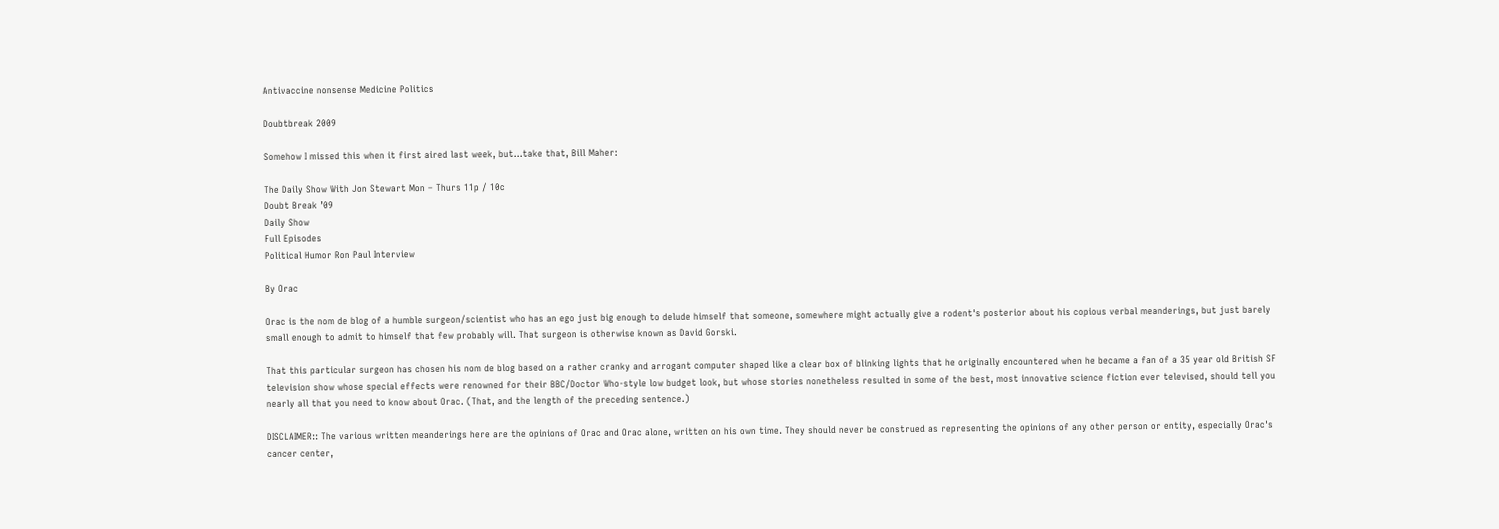Antivaccine nonsense Medicine Politics

Doubtbreak 2009

Somehow I missed this when it first aired last week, but…take that, Bill Maher:

The Daily Show With Jon Stewart Mon – Thurs 11p / 10c
Doubt Break ’09
Daily Show
Full Episodes
Political Humor Ron Paul Interview

By Orac

Orac is the nom de blog of a humble surgeon/scientist who has an ego just big enough to delude himself that someone, somewhere might actually give a rodent's posterior about his copious verbal meanderings, but just barely small enough to admit to himself that few probably will. That surgeon is otherwise known as David Gorski.

That this particular surgeon has chosen his nom de blog based on a rather cranky and arrogant computer shaped like a clear box of blinking lights that he originally encountered when he became a fan of a 35 year old British SF television show whose special effects were renowned for their BBC/Doctor Who-style low budget look, but whose stories nonetheless resulted in some of the best, most innovative science fiction ever televised, should tell you nearly all that you need to know about Orac. (That, and the length of the preceding sentence.)

DISCLAIMER:: The various written meanderings here are the opinions of Orac and Orac alone, written on his own time. They should never be construed as representing the opinions of any other person or entity, especially Orac's cancer center,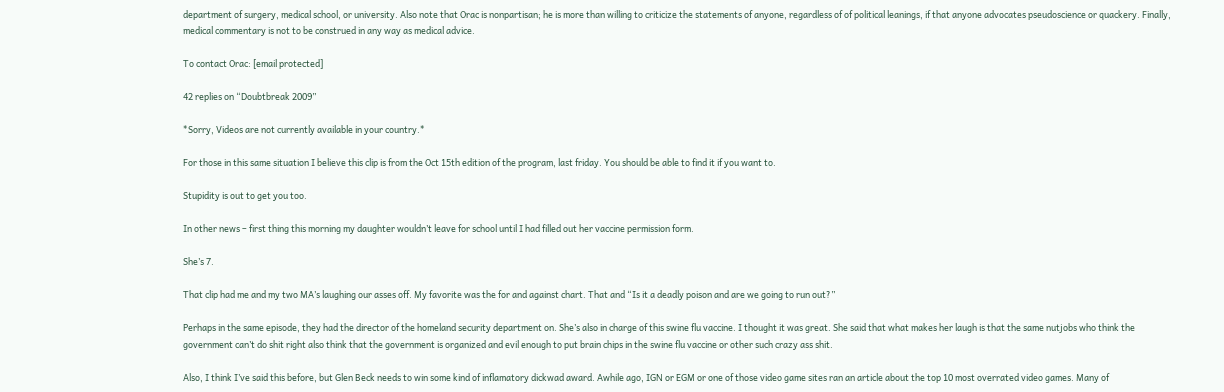department of surgery, medical school, or university. Also note that Orac is nonpartisan; he is more than willing to criticize the statements of anyone, regardless of of political leanings, if that anyone advocates pseudoscience or quackery. Finally, medical commentary is not to be construed in any way as medical advice.

To contact Orac: [email protected]

42 replies on “Doubtbreak 2009”

*Sorry, Videos are not currently available in your country.*

For those in this same situation I believe this clip is from the Oct 15th edition of the program, last friday. You should be able to find it if you want to.

Stupidity is out to get you too.

In other news – first thing this morning my daughter wouldn’t leave for school until I had filled out her vaccine permission form.

She’s 7.

That clip had me and my two MA’s laughing our asses off. My favorite was the for and against chart. That and “Is it a deadly poison and are we going to run out?”

Perhaps in the same episode, they had the director of the homeland security department on. She’s also in charge of this swine flu vaccine. I thought it was great. She said that what makes her laugh is that the same nutjobs who think the government can’t do shit right also think that the government is organized and evil enough to put brain chips in the swine flu vaccine or other such crazy ass shit.

Also, I think I’ve said this before, but Glen Beck needs to win some kind of inflamatory dickwad award. Awhile ago, IGN or EGM or one of those video game sites ran an article about the top 10 most overrated video games. Many of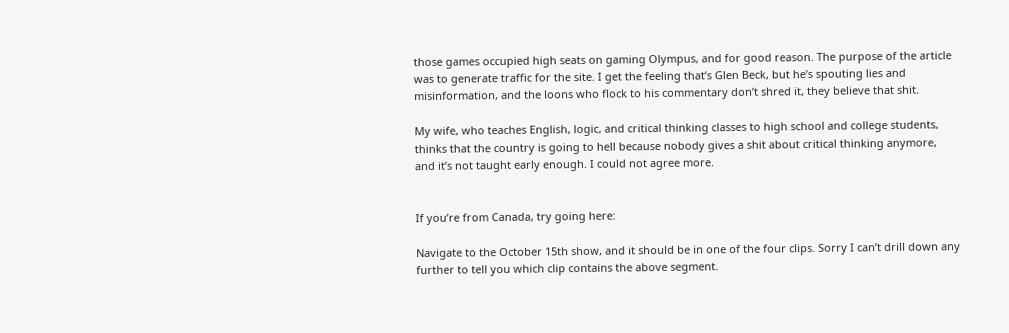those games occupied high seats on gaming Olympus, and for good reason. The purpose of the article was to generate traffic for the site. I get the feeling that’s Glen Beck, but he’s spouting lies and misinformation, and the loons who flock to his commentary don’t shred it, they believe that shit.

My wife, who teaches English, logic, and critical thinking classes to high school and college students, thinks that the country is going to hell because nobody gives a shit about critical thinking anymore, and it’s not taught early enough. I could not agree more.


If you’re from Canada, try going here:

Navigate to the October 15th show, and it should be in one of the four clips. Sorry I can’t drill down any further to tell you which clip contains the above segment.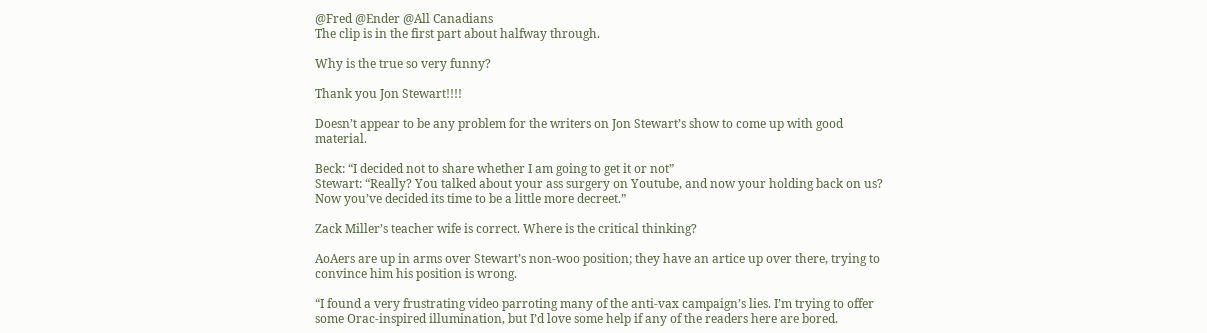@Fred @Ender @All Canadians
The clip is in the first part about halfway through.

Why is the true so very funny?

Thank you Jon Stewart!!!!

Doesn’t appear to be any problem for the writers on Jon Stewart’s show to come up with good material.

Beck: “I decided not to share whether I am going to get it or not”
Stewart: “Really? You talked about your ass surgery on Youtube, and now your holding back on us? Now you’ve decided its time to be a little more decreet.”

Zack Miller’s teacher wife is correct. Where is the critical thinking?

AoAers are up in arms over Stewart’s non-woo position; they have an artice up over there, trying to convince him his position is wrong.

“I found a very frustrating video parroting many of the anti-vax campaign’s lies. I’m trying to offer some Orac-inspired illumination, but I’d love some help if any of the readers here are bored.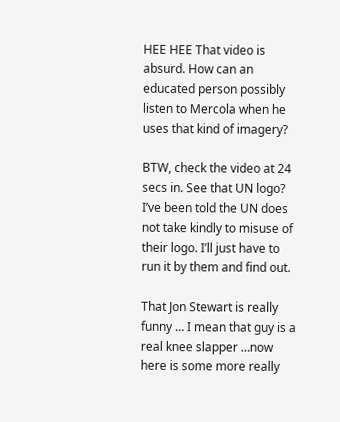HEE HEE That video is absurd. How can an educated person possibly listen to Mercola when he uses that kind of imagery?

BTW, check the video at 24 secs in. See that UN logo? I’ve been told the UN does not take kindly to misuse of their logo. I’ll just have to run it by them and find out.

That Jon Stewart is really funny … I mean that guy is a real knee slapper …now here is some more really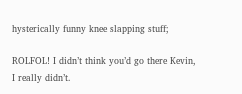hysterically funny knee slapping stuff;

ROLFOL! I didn’t think you’d go there Kevin, I really didn’t.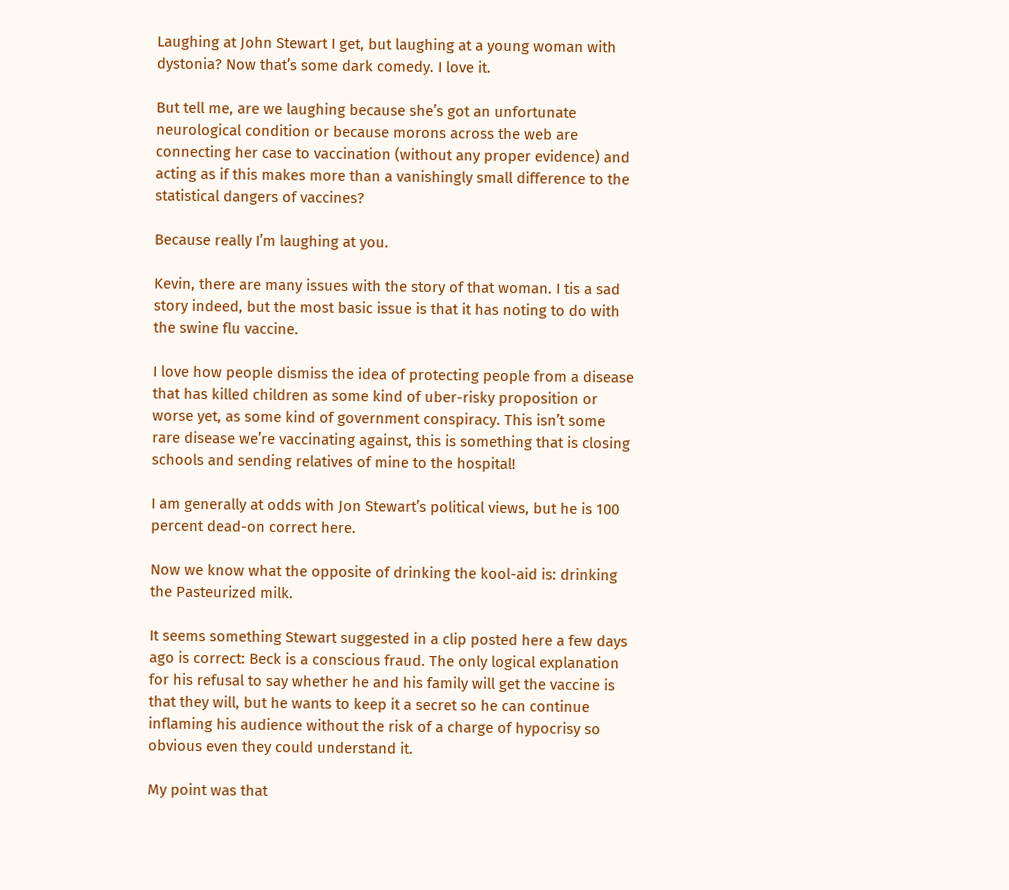Laughing at John Stewart I get, but laughing at a young woman with dystonia? Now that’s some dark comedy. I love it.

But tell me, are we laughing because she’s got an unfortunate neurological condition or because morons across the web are connecting her case to vaccination (without any proper evidence) and acting as if this makes more than a vanishingly small difference to the statistical dangers of vaccines?

Because really I’m laughing at you.

Kevin, there are many issues with the story of that woman. I tis a sad story indeed, but the most basic issue is that it has noting to do with the swine flu vaccine.

I love how people dismiss the idea of protecting people from a disease that has killed children as some kind of uber-risky proposition or worse yet, as some kind of government conspiracy. This isn’t some rare disease we’re vaccinating against, this is something that is closing schools and sending relatives of mine to the hospital!

I am generally at odds with Jon Stewart’s political views, but he is 100 percent dead-on correct here.

Now we know what the opposite of drinking the kool-aid is: drinking the Pasteurized milk.

It seems something Stewart suggested in a clip posted here a few days ago is correct: Beck is a conscious fraud. The only logical explanation for his refusal to say whether he and his family will get the vaccine is that they will, but he wants to keep it a secret so he can continue inflaming his audience without the risk of a charge of hypocrisy so obvious even they could understand it.

My point was that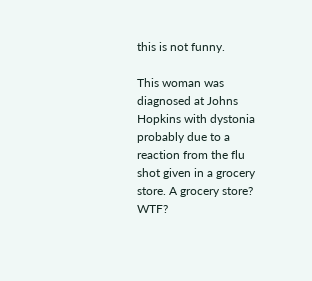this is not funny.

This woman was diagnosed at Johns Hopkins with dystonia probably due to a reaction from the flu shot given in a grocery store. A grocery store? WTF?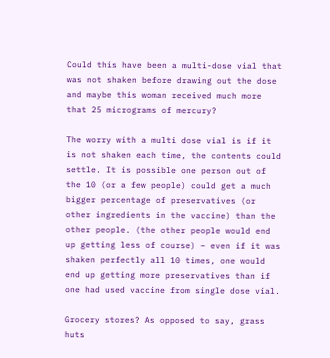Could this have been a multi-dose vial that was not shaken before drawing out the dose and maybe this woman received much more that 25 micrograms of mercury?

The worry with a multi dose vial is if it is not shaken each time, the contents could settle. It is possible one person out of the 10 (or a few people) could get a much bigger percentage of preservatives (or other ingredients in the vaccine) than the other people. (the other people would end up getting less of course) – even if it was shaken perfectly all 10 times, one would end up getting more preservatives than if one had used vaccine from single dose vial.

Grocery stores? As opposed to say, grass huts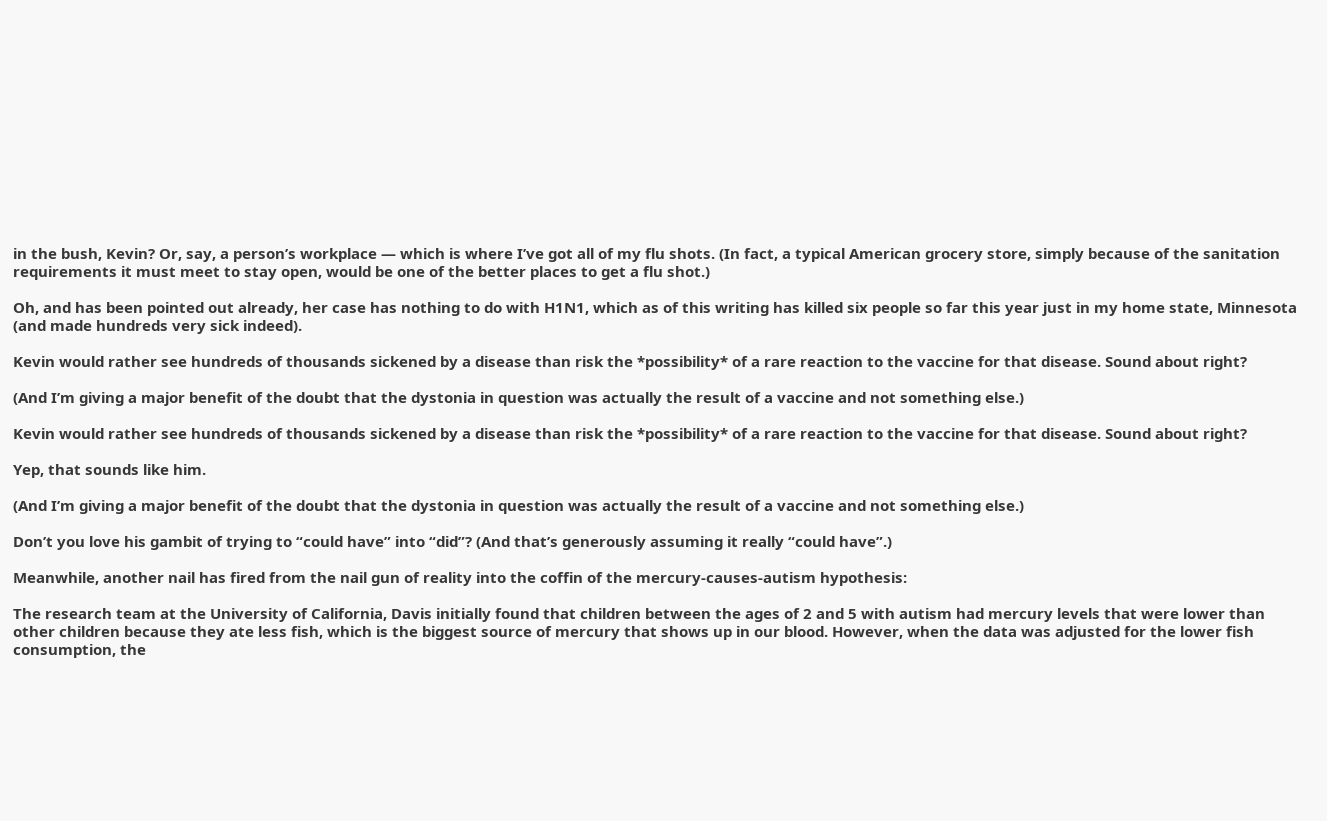in the bush, Kevin? Or, say, a person’s workplace — which is where I’ve got all of my flu shots. (In fact, a typical American grocery store, simply because of the sanitation requirements it must meet to stay open, would be one of the better places to get a flu shot.)

Oh, and has been pointed out already, her case has nothing to do with H1N1, which as of this writing has killed six people so far this year just in my home state, Minnesota (and made hundreds very sick indeed).

Kevin would rather see hundreds of thousands sickened by a disease than risk the *possibility* of a rare reaction to the vaccine for that disease. Sound about right?

(And I’m giving a major benefit of the doubt that the dystonia in question was actually the result of a vaccine and not something else.)

Kevin would rather see hundreds of thousands sickened by a disease than risk the *possibility* of a rare reaction to the vaccine for that disease. Sound about right?

Yep, that sounds like him.

(And I’m giving a major benefit of the doubt that the dystonia in question was actually the result of a vaccine and not something else.)

Don’t you love his gambit of trying to “could have” into “did”? (And that’s generously assuming it really “could have”.)

Meanwhile, another nail has fired from the nail gun of reality into the coffin of the mercury-causes-autism hypothesis:

The research team at the University of California, Davis initially found that children between the ages of 2 and 5 with autism had mercury levels that were lower than other children because they ate less fish, which is the biggest source of mercury that shows up in our blood. However, when the data was adjusted for the lower fish consumption, the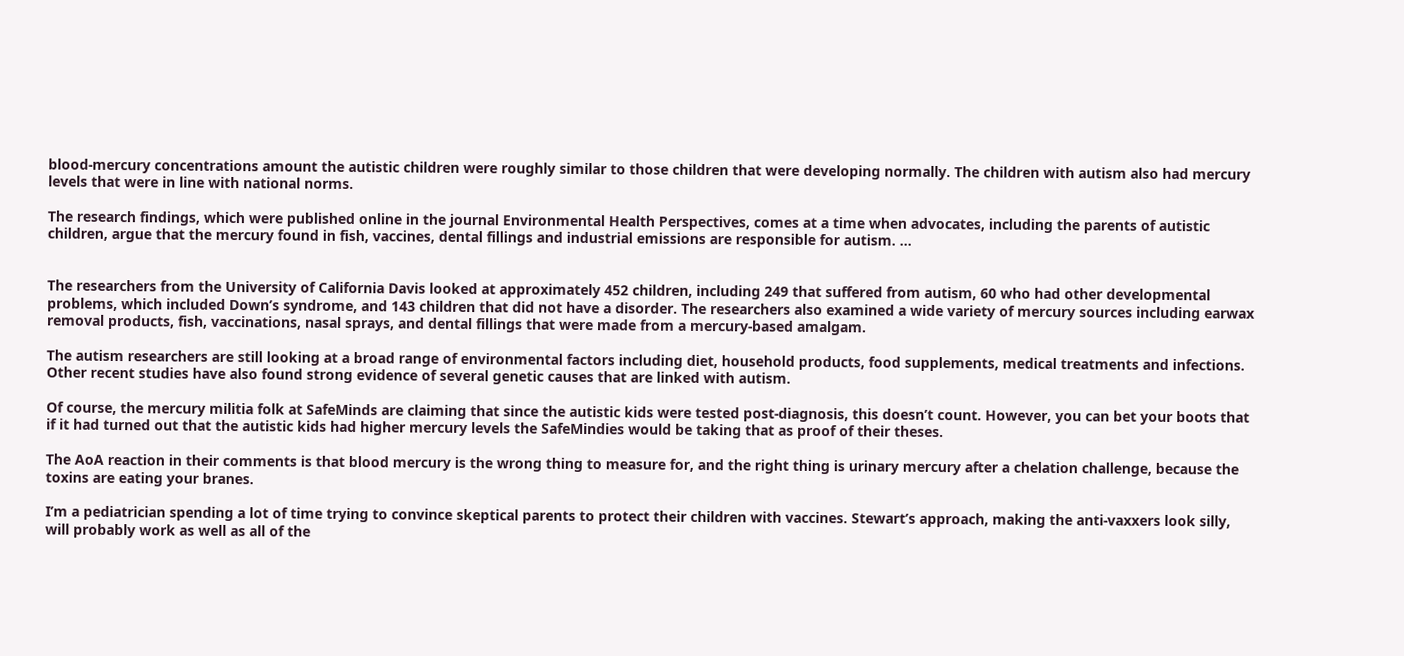blood-mercury concentrations amount the autistic children were roughly similar to those children that were developing normally. The children with autism also had mercury levels that were in line with national norms.

The research findings, which were published online in the journal Environmental Health Perspectives, comes at a time when advocates, including the parents of autistic children, argue that the mercury found in fish, vaccines, dental fillings and industrial emissions are responsible for autism. …


The researchers from the University of California Davis looked at approximately 452 children, including 249 that suffered from autism, 60 who had other developmental problems, which included Down’s syndrome, and 143 children that did not have a disorder. The researchers also examined a wide variety of mercury sources including earwax removal products, fish, vaccinations, nasal sprays, and dental fillings that were made from a mercury-based amalgam.

The autism researchers are still looking at a broad range of environmental factors including diet, household products, food supplements, medical treatments and infections. Other recent studies have also found strong evidence of several genetic causes that are linked with autism.

Of course, the mercury militia folk at SafeMinds are claiming that since the autistic kids were tested post-diagnosis, this doesn’t count. However, you can bet your boots that if it had turned out that the autistic kids had higher mercury levels the SafeMindies would be taking that as proof of their theses.

The AoA reaction in their comments is that blood mercury is the wrong thing to measure for, and the right thing is urinary mercury after a chelation challenge, because the toxins are eating your branes.

I’m a pediatrician spending a lot of time trying to convince skeptical parents to protect their children with vaccines. Stewart’s approach, making the anti-vaxxers look silly, will probably work as well as all of the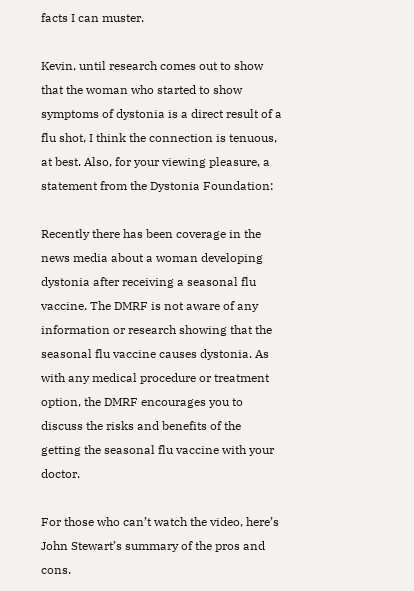facts I can muster.

Kevin, until research comes out to show that the woman who started to show symptoms of dystonia is a direct result of a flu shot, I think the connection is tenuous, at best. Also, for your viewing pleasure, a statement from the Dystonia Foundation:

Recently there has been coverage in the news media about a woman developing dystonia after receiving a seasonal flu vaccine. The DMRF is not aware of any information or research showing that the seasonal flu vaccine causes dystonia. As with any medical procedure or treatment option, the DMRF encourages you to discuss the risks and benefits of the getting the seasonal flu vaccine with your doctor.

For those who can’t watch the video, here’s John Stewart’s summary of the pros and cons.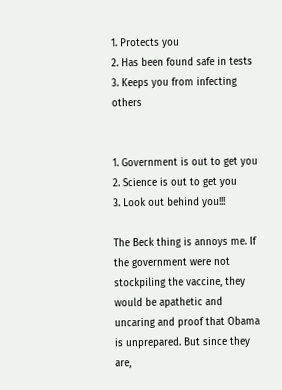1. Protects you
2. Has been found safe in tests
3. Keeps you from infecting others


1. Government is out to get you
2. Science is out to get you
3. Look out behind you!!!

The Beck thing is annoys me. If the government were not stockpiling the vaccine, they would be apathetic and uncaring and proof that Obama is unprepared. But since they are,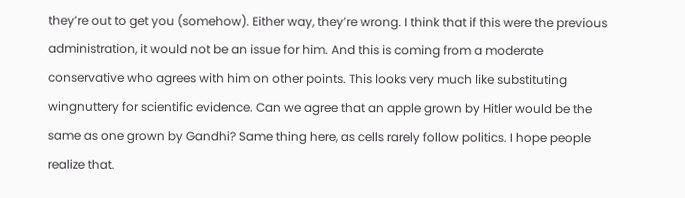they’re out to get you (somehow). Either way, they’re wrong. I think that if this were the previous administration, it would not be an issue for him. And this is coming from a moderate conservative who agrees with him on other points. This looks very much like substituting wingnuttery for scientific evidence. Can we agree that an apple grown by Hitler would be the same as one grown by Gandhi? Same thing here, as cells rarely follow politics. I hope people realize that.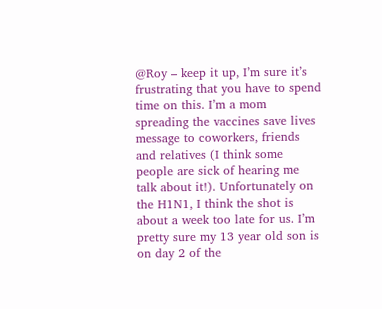@Roy – keep it up, I’m sure it’s frustrating that you have to spend time on this. I’m a mom spreading the vaccines save lives message to coworkers, friends and relatives (I think some people are sick of hearing me talk about it!). Unfortunately on the H1N1, I think the shot is about a week too late for us. I’m pretty sure my 13 year old son is on day 2 of the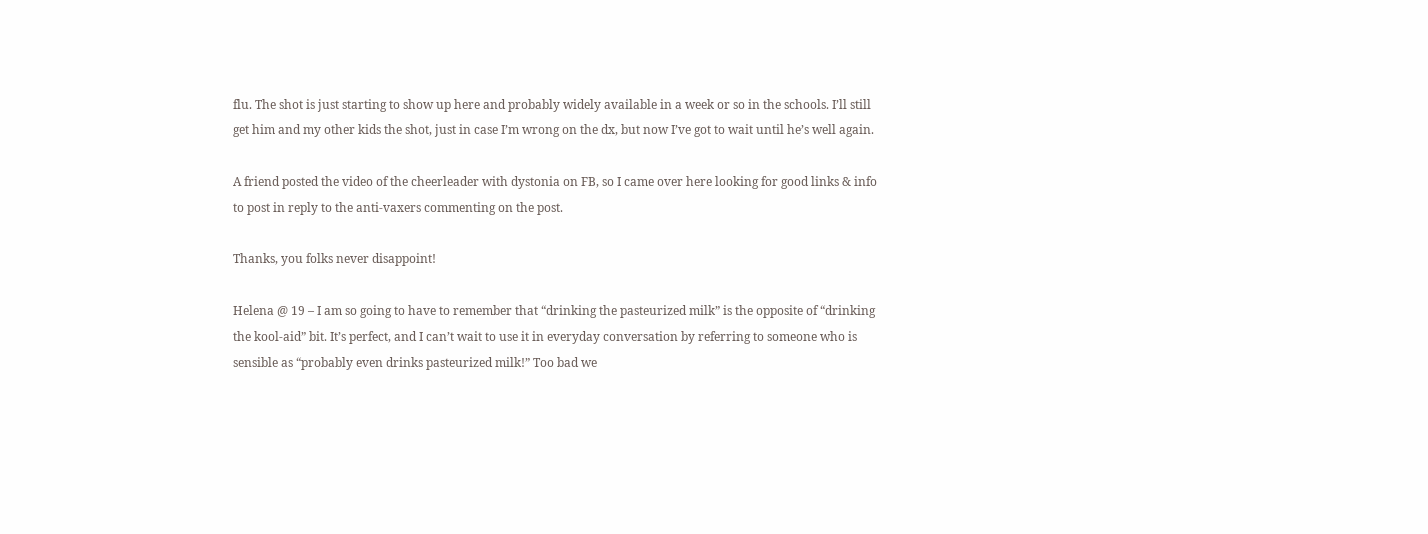flu. The shot is just starting to show up here and probably widely available in a week or so in the schools. I’ll still get him and my other kids the shot, just in case I’m wrong on the dx, but now I’ve got to wait until he’s well again.

A friend posted the video of the cheerleader with dystonia on FB, so I came over here looking for good links & info to post in reply to the anti-vaxers commenting on the post.

Thanks, you folks never disappoint!

Helena @ 19 – I am so going to have to remember that “drinking the pasteurized milk” is the opposite of “drinking the kool-aid” bit. It’s perfect, and I can’t wait to use it in everyday conversation by referring to someone who is sensible as “probably even drinks pasteurized milk!” Too bad we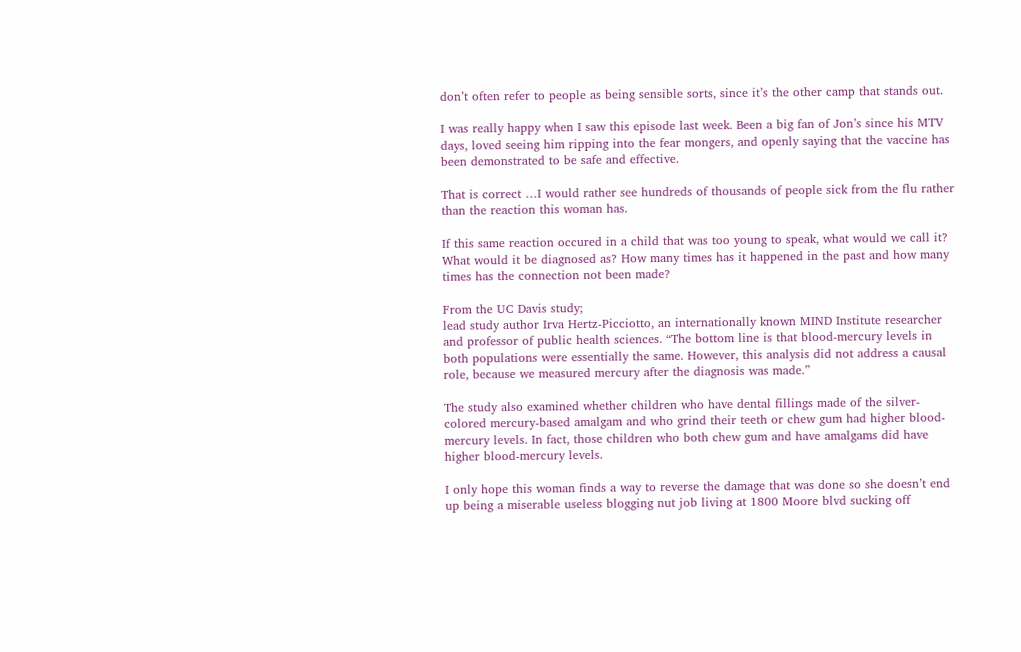don’t often refer to people as being sensible sorts, since it’s the other camp that stands out.

I was really happy when I saw this episode last week. Been a big fan of Jon’s since his MTV days, loved seeing him ripping into the fear mongers, and openly saying that the vaccine has been demonstrated to be safe and effective.

That is correct …I would rather see hundreds of thousands of people sick from the flu rather than the reaction this woman has.

If this same reaction occured in a child that was too young to speak, what would we call it? What would it be diagnosed as? How many times has it happened in the past and how many times has the connection not been made?

From the UC Davis study;
lead study author Irva Hertz-Picciotto, an internationally known MIND Institute researcher and professor of public health sciences. “The bottom line is that blood-mercury levels in both populations were essentially the same. However, this analysis did not address a causal role, because we measured mercury after the diagnosis was made.”

The study also examined whether children who have dental fillings made of the silver-colored mercury-based amalgam and who grind their teeth or chew gum had higher blood-mercury levels. In fact, those children who both chew gum and have amalgams did have higher blood-mercury levels.

I only hope this woman finds a way to reverse the damage that was done so she doesn’t end up being a miserable useless blogging nut job living at 1800 Moore blvd sucking off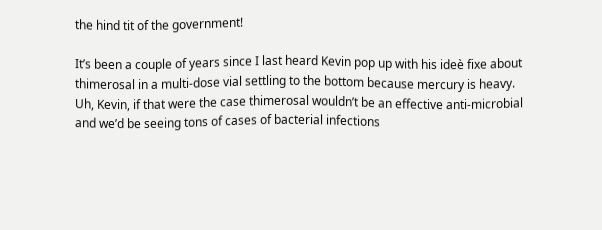the hind tit of the government!

It’s been a couple of years since I last heard Kevin pop up with his ideè fixe about thimerosal in a multi-dose vial settling to the bottom because mercury is heavy. Uh, Kevin, if that were the case thimerosal wouldn’t be an effective anti-microbial and we’d be seeing tons of cases of bacterial infections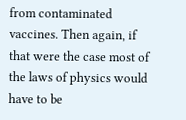from contaminated vaccines. Then again, if that were the case most of the laws of physics would have to be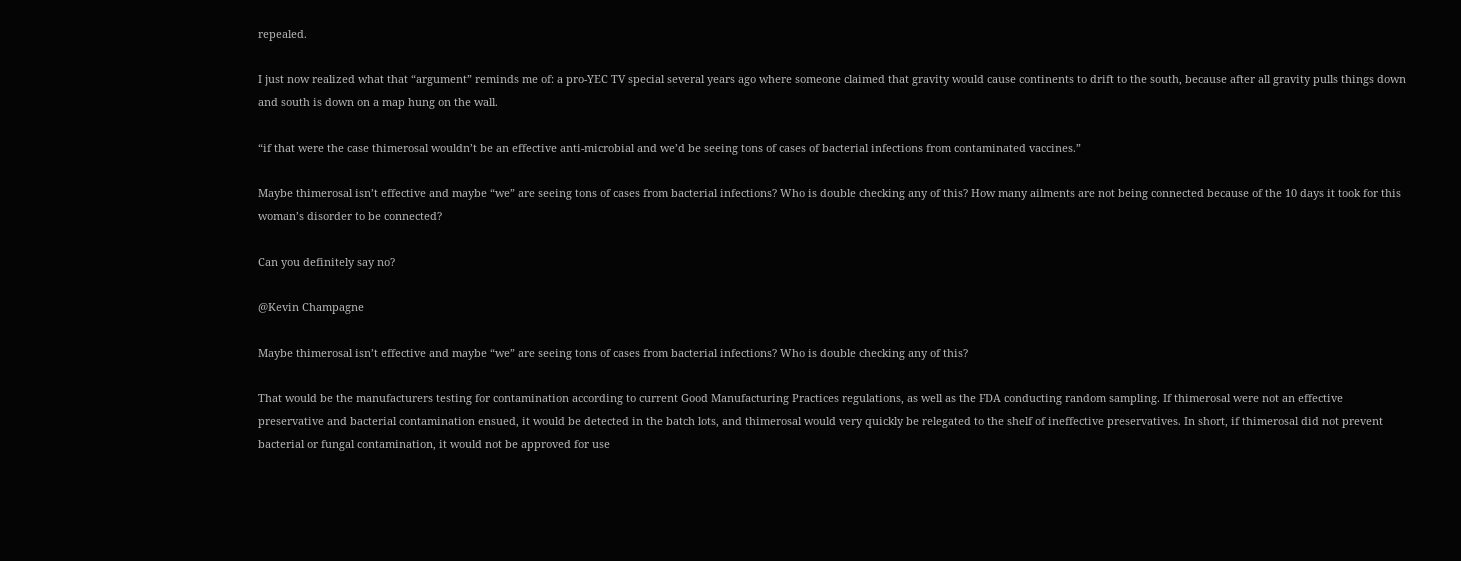repealed.

I just now realized what that “argument” reminds me of: a pro-YEC TV special several years ago where someone claimed that gravity would cause continents to drift to the south, because after all gravity pulls things down and south is down on a map hung on the wall.

“if that were the case thimerosal wouldn’t be an effective anti-microbial and we’d be seeing tons of cases of bacterial infections from contaminated vaccines.”

Maybe thimerosal isn’t effective and maybe “we” are seeing tons of cases from bacterial infections? Who is double checking any of this? How many ailments are not being connected because of the 10 days it took for this woman’s disorder to be connected?

Can you definitely say no?

@Kevin Champagne

Maybe thimerosal isn’t effective and maybe “we” are seeing tons of cases from bacterial infections? Who is double checking any of this?

That would be the manufacturers testing for contamination according to current Good Manufacturing Practices regulations, as well as the FDA conducting random sampling. If thimerosal were not an effective preservative and bacterial contamination ensued, it would be detected in the batch lots, and thimerosal would very quickly be relegated to the shelf of ineffective preservatives. In short, if thimerosal did not prevent bacterial or fungal contamination, it would not be approved for use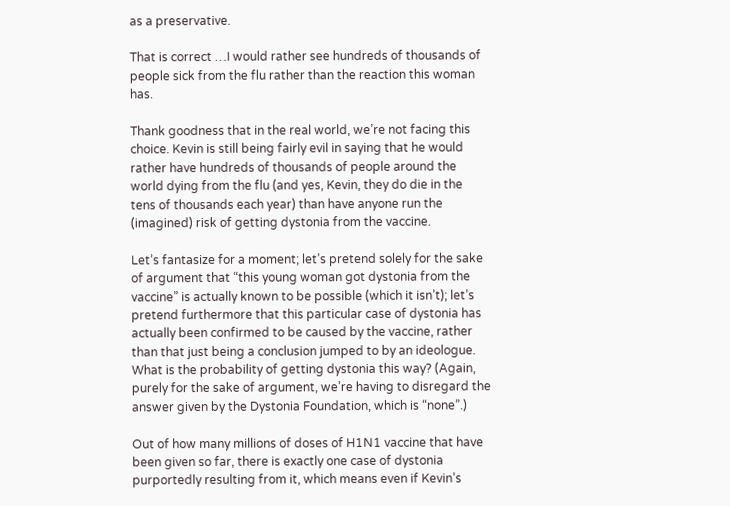as a preservative.

That is correct …I would rather see hundreds of thousands of people sick from the flu rather than the reaction this woman has.

Thank goodness that in the real world, we’re not facing this choice. Kevin is still being fairly evil in saying that he would rather have hundreds of thousands of people around the world dying from the flu (and yes, Kevin, they do die in the tens of thousands each year) than have anyone run the (imagined) risk of getting dystonia from the vaccine.

Let’s fantasize for a moment; let’s pretend solely for the sake of argument that “this young woman got dystonia from the vaccine” is actually known to be possible (which it isn’t); let’s pretend furthermore that this particular case of dystonia has actually been confirmed to be caused by the vaccine, rather than that just being a conclusion jumped to by an ideologue. What is the probability of getting dystonia this way? (Again, purely for the sake of argument, we’re having to disregard the answer given by the Dystonia Foundation, which is “none”.)

Out of how many millions of doses of H1N1 vaccine that have been given so far, there is exactly one case of dystonia purportedly resulting from it, which means even if Kevin’s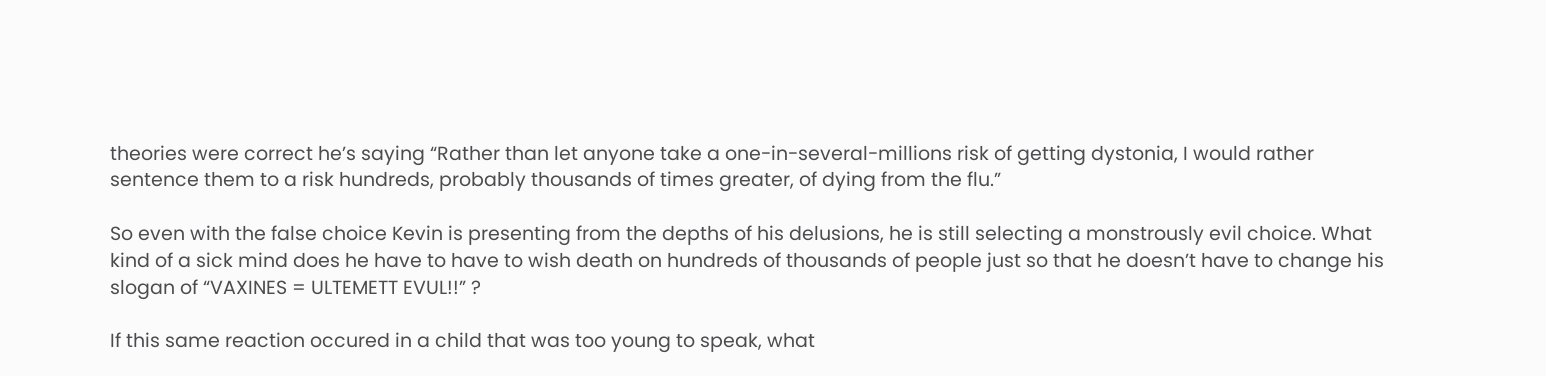theories were correct he’s saying “Rather than let anyone take a one-in-several-millions risk of getting dystonia, I would rather sentence them to a risk hundreds, probably thousands of times greater, of dying from the flu.”

So even with the false choice Kevin is presenting from the depths of his delusions, he is still selecting a monstrously evil choice. What kind of a sick mind does he have to have to wish death on hundreds of thousands of people just so that he doesn’t have to change his slogan of “VAXINES = ULTEMETT EVUL!!” ?

If this same reaction occured in a child that was too young to speak, what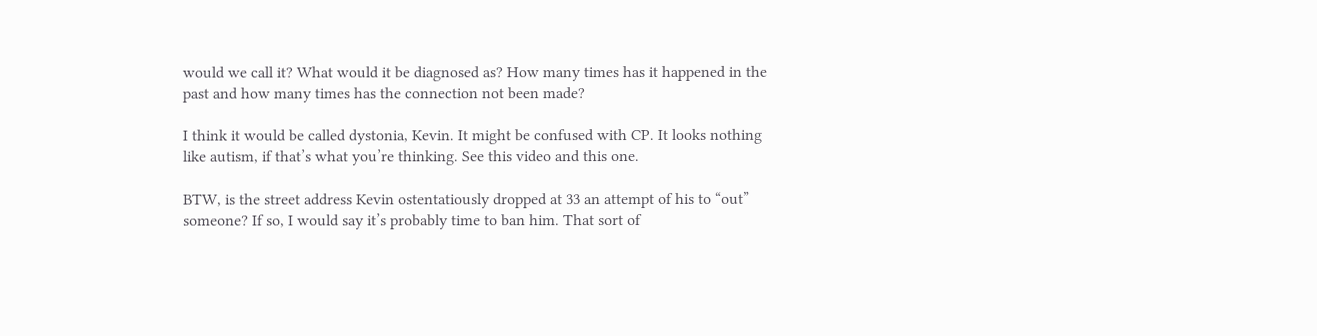would we call it? What would it be diagnosed as? How many times has it happened in the past and how many times has the connection not been made?

I think it would be called dystonia, Kevin. It might be confused with CP. It looks nothing like autism, if that’s what you’re thinking. See this video and this one.

BTW, is the street address Kevin ostentatiously dropped at 33 an attempt of his to “out” someone? If so, I would say it’s probably time to ban him. That sort of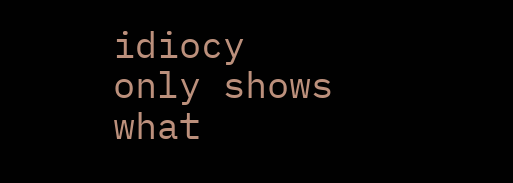idiocy only shows what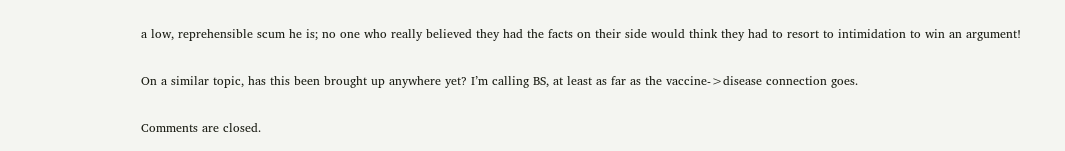a low, reprehensible scum he is; no one who really believed they had the facts on their side would think they had to resort to intimidation to win an argument!

On a similar topic, has this been brought up anywhere yet? I’m calling BS, at least as far as the vaccine->disease connection goes.

Comments are closed.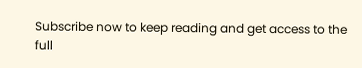Subscribe now to keep reading and get access to the full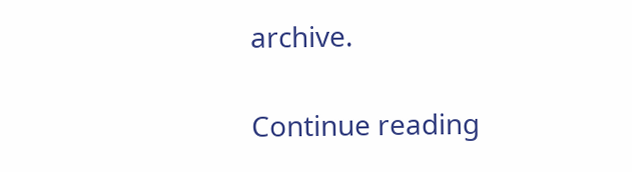archive.

Continue reading